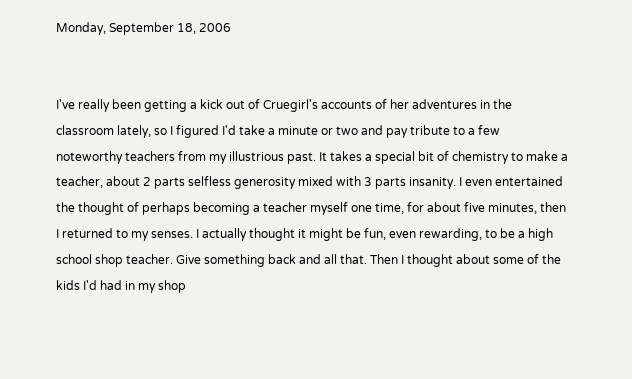Monday, September 18, 2006


I've really been getting a kick out of Cruegirl's accounts of her adventures in the classroom lately, so I figured I'd take a minute or two and pay tribute to a few noteworthy teachers from my illustrious past. It takes a special bit of chemistry to make a teacher, about 2 parts selfless generosity mixed with 3 parts insanity. I even entertained the thought of perhaps becoming a teacher myself one time, for about five minutes, then I returned to my senses. I actually thought it might be fun, even rewarding, to be a high school shop teacher. Give something back and all that. Then I thought about some of the kids I'd had in my shop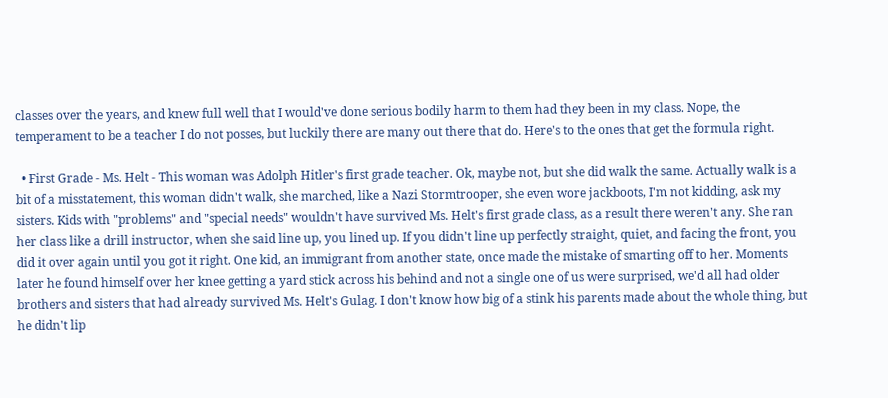classes over the years, and knew full well that I would've done serious bodily harm to them had they been in my class. Nope, the temperament to be a teacher I do not posses, but luckily there are many out there that do. Here's to the ones that get the formula right.

  • First Grade - Ms. Helt - This woman was Adolph Hitler's first grade teacher. Ok, maybe not, but she did walk the same. Actually walk is a bit of a misstatement, this woman didn't walk, she marched, like a Nazi Stormtrooper, she even wore jackboots, I'm not kidding, ask my sisters. Kids with "problems" and "special needs" wouldn't have survived Ms. Helt's first grade class, as a result there weren't any. She ran her class like a drill instructor, when she said line up, you lined up. If you didn't line up perfectly straight, quiet, and facing the front, you did it over again until you got it right. One kid, an immigrant from another state, once made the mistake of smarting off to her. Moments later he found himself over her knee getting a yard stick across his behind and not a single one of us were surprised, we'd all had older brothers and sisters that had already survived Ms. Helt's Gulag. I don't know how big of a stink his parents made about the whole thing, but he didn't lip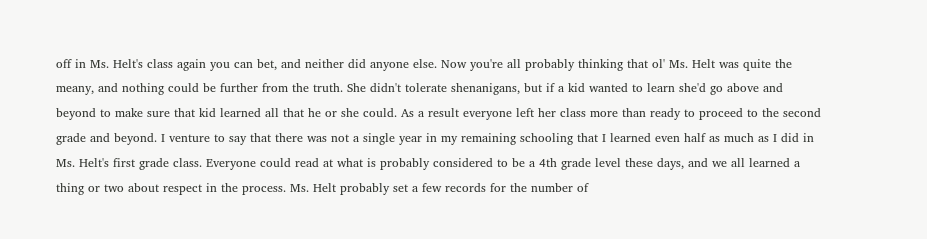off in Ms. Helt's class again you can bet, and neither did anyone else. Now you're all probably thinking that ol' Ms. Helt was quite the meany, and nothing could be further from the truth. She didn't tolerate shenanigans, but if a kid wanted to learn she'd go above and beyond to make sure that kid learned all that he or she could. As a result everyone left her class more than ready to proceed to the second grade and beyond. I venture to say that there was not a single year in my remaining schooling that I learned even half as much as I did in Ms. Helt's first grade class. Everyone could read at what is probably considered to be a 4th grade level these days, and we all learned a thing or two about respect in the process. Ms. Helt probably set a few records for the number of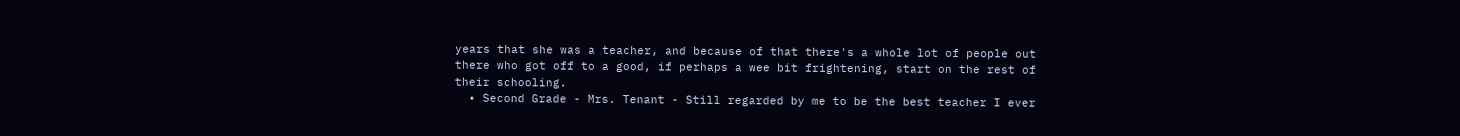years that she was a teacher, and because of that there's a whole lot of people out there who got off to a good, if perhaps a wee bit frightening, start on the rest of their schooling.
  • Second Grade - Mrs. Tenant - Still regarded by me to be the best teacher I ever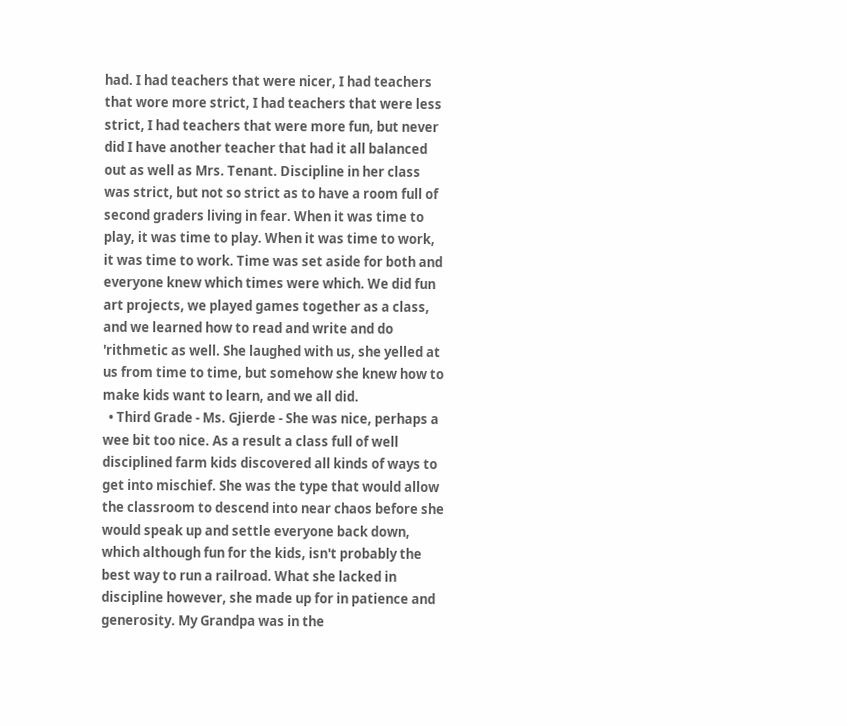had. I had teachers that were nicer, I had teachers that wore more strict, I had teachers that were less strict, I had teachers that were more fun, but never did I have another teacher that had it all balanced out as well as Mrs. Tenant. Discipline in her class was strict, but not so strict as to have a room full of second graders living in fear. When it was time to play, it was time to play. When it was time to work, it was time to work. Time was set aside for both and everyone knew which times were which. We did fun art projects, we played games together as a class, and we learned how to read and write and do 'rithmetic as well. She laughed with us, she yelled at us from time to time, but somehow she knew how to make kids want to learn, and we all did.
  • Third Grade - Ms. Gjierde - She was nice, perhaps a wee bit too nice. As a result a class full of well disciplined farm kids discovered all kinds of ways to get into mischief. She was the type that would allow the classroom to descend into near chaos before she would speak up and settle everyone back down, which although fun for the kids, isn't probably the best way to run a railroad. What she lacked in discipline however, she made up for in patience and generosity. My Grandpa was in the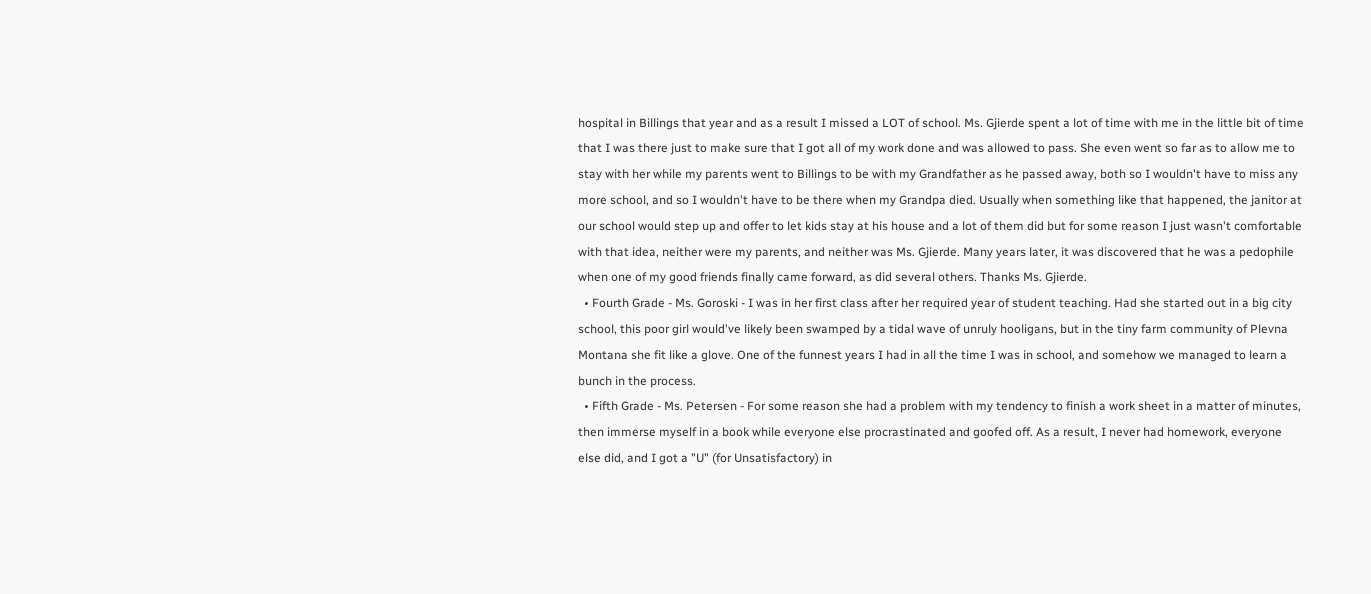hospital in Billings that year and as a result I missed a LOT of school. Ms. Gjierde spent a lot of time with me in the little bit of time that I was there just to make sure that I got all of my work done and was allowed to pass. She even went so far as to allow me to stay with her while my parents went to Billings to be with my Grandfather as he passed away, both so I wouldn't have to miss any more school, and so I wouldn't have to be there when my Grandpa died. Usually when something like that happened, the janitor at our school would step up and offer to let kids stay at his house and a lot of them did but for some reason I just wasn't comfortable with that idea, neither were my parents, and neither was Ms. Gjierde. Many years later, it was discovered that he was a pedophile when one of my good friends finally came forward, as did several others. Thanks Ms. Gjierde.
  • Fourth Grade - Ms. Goroski - I was in her first class after her required year of student teaching. Had she started out in a big city school, this poor girl would've likely been swamped by a tidal wave of unruly hooligans, but in the tiny farm community of Plevna Montana she fit like a glove. One of the funnest years I had in all the time I was in school, and somehow we managed to learn a bunch in the process.
  • Fifth Grade - Ms. Petersen - For some reason she had a problem with my tendency to finish a work sheet in a matter of minutes, then immerse myself in a book while everyone else procrastinated and goofed off. As a result, I never had homework, everyone else did, and I got a "U" (for Unsatisfactory) in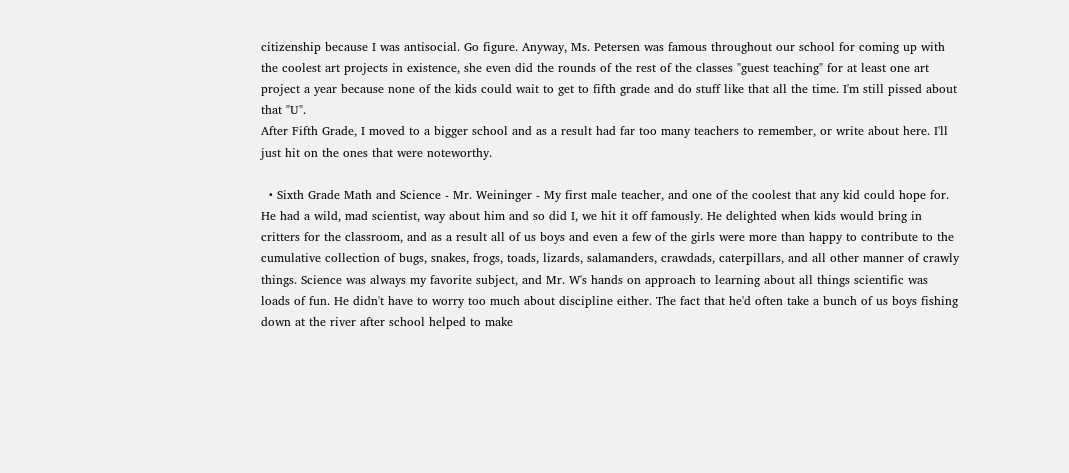citizenship because I was antisocial. Go figure. Anyway, Ms. Petersen was famous throughout our school for coming up with the coolest art projects in existence, she even did the rounds of the rest of the classes "guest teaching" for at least one art project a year because none of the kids could wait to get to fifth grade and do stuff like that all the time. I'm still pissed about that "U".
After Fifth Grade, I moved to a bigger school and as a result had far too many teachers to remember, or write about here. I'll just hit on the ones that were noteworthy.

  • Sixth Grade Math and Science - Mr. Weininger - My first male teacher, and one of the coolest that any kid could hope for. He had a wild, mad scientist, way about him and so did I, we hit it off famously. He delighted when kids would bring in critters for the classroom, and as a result all of us boys and even a few of the girls were more than happy to contribute to the cumulative collection of bugs, snakes, frogs, toads, lizards, salamanders, crawdads, caterpillars, and all other manner of crawly things. Science was always my favorite subject, and Mr. W's hands on approach to learning about all things scientific was loads of fun. He didn't have to worry too much about discipline either. The fact that he'd often take a bunch of us boys fishing down at the river after school helped to make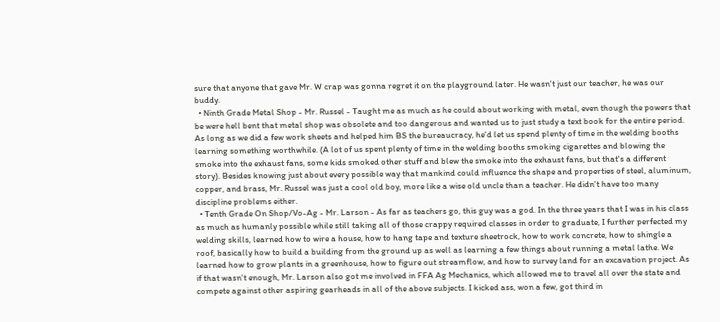sure that anyone that gave Mr. W crap was gonna regret it on the playground later. He wasn't just our teacher, he was our buddy.
  • Ninth Grade Metal Shop - Mr. Russel - Taught me as much as he could about working with metal, even though the powers that be were hell bent that metal shop was obsolete and too dangerous and wanted us to just study a text book for the entire period. As long as we did a few work sheets and helped him BS the bureaucracy, he'd let us spend plenty of time in the welding booths learning something worthwhile. (A lot of us spent plenty of time in the welding booths smoking cigarettes and blowing the smoke into the exhaust fans, some kids smoked other stuff and blew the smoke into the exhaust fans, but that's a different story). Besides knowing just about every possible way that mankind could influence the shape and properties of steel, aluminum, copper, and brass, Mr. Russel was just a cool old boy, more like a wise old uncle than a teacher. He didn't have too many discipline problems either.
  • Tenth Grade On Shop/Vo-Ag - Mr. Larson - As far as teachers go, this guy was a god. In the three years that I was in his class as much as humanly possible while still taking all of those crappy required classes in order to graduate, I further perfected my welding skills, learned how to wire a house, how to hang tape and texture sheetrock, how to work concrete, how to shingle a roof, basically how to build a building from the ground up as well as learning a few things about running a metal lathe. We learned how to grow plants in a greenhouse, how to figure out streamflow, and how to survey land for an excavation project. As if that wasn't enough, Mr. Larson also got me involved in FFA Ag Mechanics, which allowed me to travel all over the state and compete against other aspiring gearheads in all of the above subjects. I kicked ass, won a few, got third in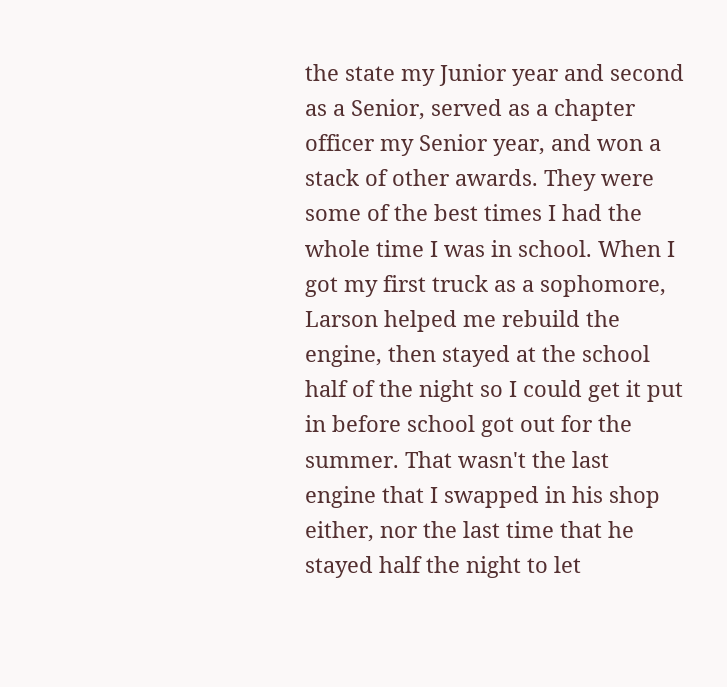the state my Junior year and second as a Senior, served as a chapter officer my Senior year, and won a stack of other awards. They were some of the best times I had the whole time I was in school. When I got my first truck as a sophomore, Larson helped me rebuild the engine, then stayed at the school half of the night so I could get it put in before school got out for the summer. That wasn't the last engine that I swapped in his shop either, nor the last time that he stayed half the night to let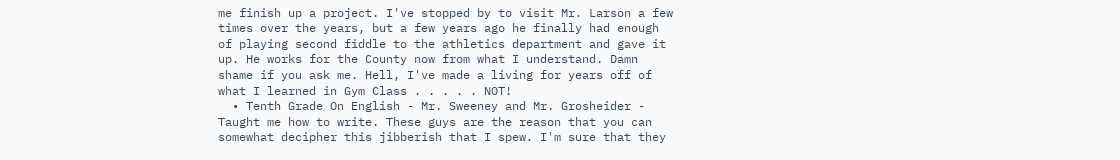me finish up a project. I've stopped by to visit Mr. Larson a few times over the years, but a few years ago he finally had enough of playing second fiddle to the athletics department and gave it up. He works for the County now from what I understand. Damn shame if you ask me. Hell, I've made a living for years off of what I learned in Gym Class . . . . . NOT!
  • Tenth Grade On English - Mr. Sweeney and Mr. Grosheider - Taught me how to write. These guys are the reason that you can somewhat decipher this jibberish that I spew. I'm sure that they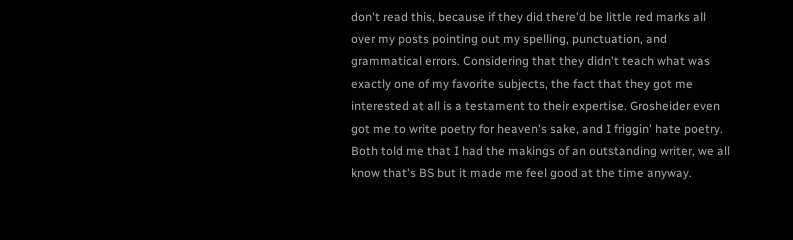don't read this, because if they did there'd be little red marks all over my posts pointing out my spelling, punctuation, and grammatical errors. Considering that they didn't teach what was exactly one of my favorite subjects, the fact that they got me interested at all is a testament to their expertise. Grosheider even got me to write poetry for heaven's sake, and I friggin' hate poetry. Both told me that I had the makings of an outstanding writer, we all know that's BS but it made me feel good at the time anyway.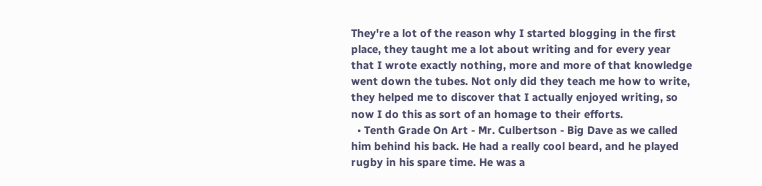They're a lot of the reason why I started blogging in the first place, they taught me a lot about writing and for every year that I wrote exactly nothing, more and more of that knowledge went down the tubes. Not only did they teach me how to write, they helped me to discover that I actually enjoyed writing, so now I do this as sort of an homage to their efforts.
  • Tenth Grade On Art - Mr. Culbertson - Big Dave as we called him behind his back. He had a really cool beard, and he played rugby in his spare time. He was a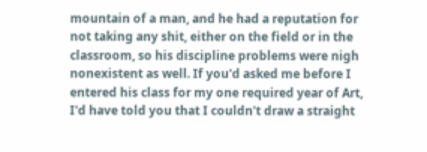mountain of a man, and he had a reputation for not taking any shit, either on the field or in the classroom, so his discipline problems were nigh nonexistent as well. If you'd asked me before I entered his class for my one required year of Art, I'd have told you that I couldn't draw a straight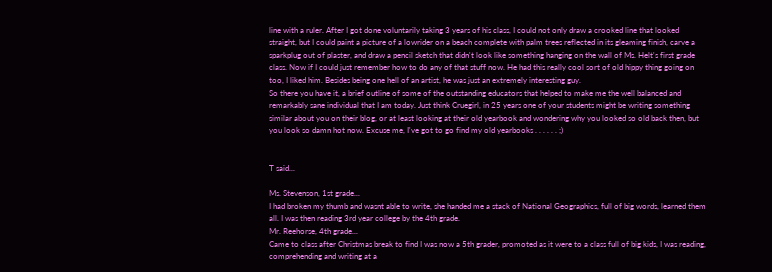line with a ruler. After I got done voluntarily taking 3 years of his class, I could not only draw a crooked line that looked straight, but I could paint a picture of a lowrider on a beach complete with palm trees reflected in its gleaming finish, carve a sparkplug out of plaster, and draw a pencil sketch that didn't look like something hanging on the wall of Ms. Helt's first grade class. Now if I could just remember how to do any of that stuff now. He had this really cool sort of old hippy thing going on too, I liked him. Besides being one hell of an artist, he was just an extremely interesting guy.
So there you have it, a brief outline of some of the outstanding educators that helped to make me the well balanced and remarkably sane individual that I am today. Just think Cruegirl, in 25 years one of your students might be writing something similar about you on their blog, or at least looking at their old yearbook and wondering why you looked so old back then, but you look so damn hot now. Excuse me, I've got to go find my old yearbooks . . . . . . ;)


T said...

Ms. Stevenson, 1st grade...
I had broken my thumb and wasnt able to write, she handed me a stack of National Geographics, full of big words, learned them all. I was then reading 3rd year college by the 4th grade.
Mr. Reehorse, 4th grade...
Came to class after Christmas break to find I was now a 5th grader, promoted as it were to a class full of big kids, I was reading, comprehending and writing at a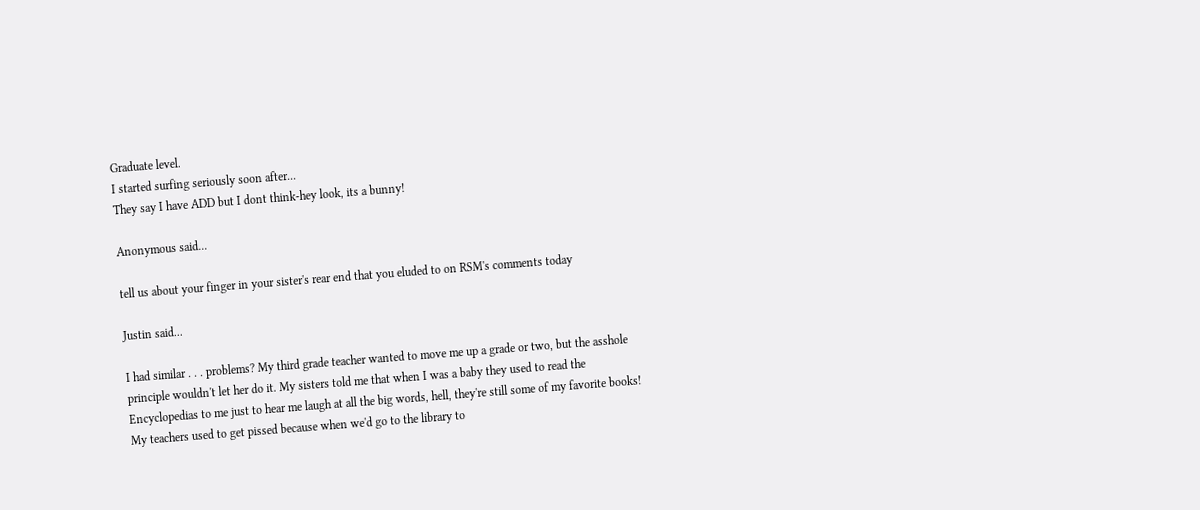Graduate level.
I started surfing seriously soon after...
They say I have ADD but I dont think-hey look, its a bunny!

Anonymous said...

tell us about your finger in your sister's rear end that you eluded to on RSM's comments today

Justin said...

I had similar . . . problems? My third grade teacher wanted to move me up a grade or two, but the asshole principle wouldn't let her do it. My sisters told me that when I was a baby they used to read the Encyclopedias to me just to hear me laugh at all the big words, hell, they're still some of my favorite books! My teachers used to get pissed because when we'd go to the library to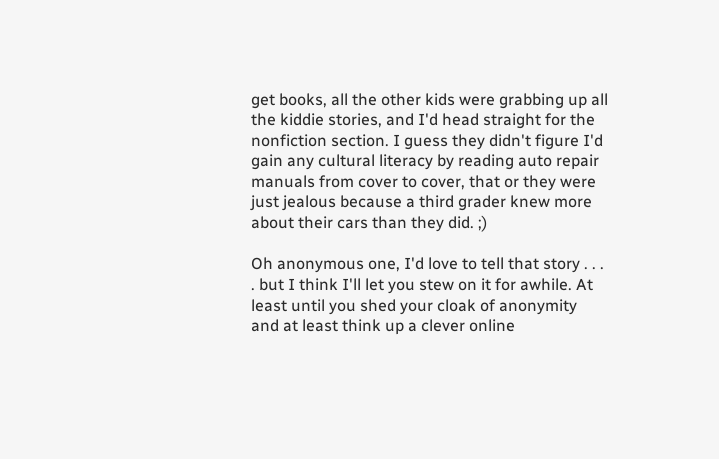get books, all the other kids were grabbing up all the kiddie stories, and I'd head straight for the nonfiction section. I guess they didn't figure I'd gain any cultural literacy by reading auto repair manuals from cover to cover, that or they were just jealous because a third grader knew more about their cars than they did. ;)

Oh anonymous one, I'd love to tell that story . . . . but I think I'll let you stew on it for awhile. At least until you shed your cloak of anonymity and at least think up a clever online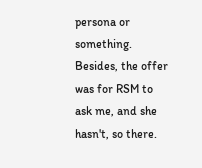persona or something. Besides, the offer was for RSM to ask me, and she hasn't, so there.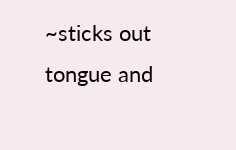~sticks out tongue and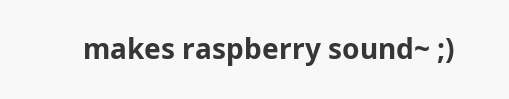makes raspberry sound~ ;)